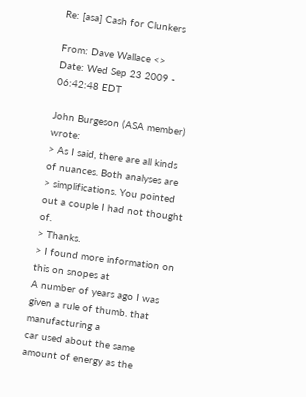Re: [asa] Cash for Clunkers

From: Dave Wallace <>
Date: Wed Sep 23 2009 - 06:42:48 EDT

John Burgeson (ASA member) wrote:
> As I said, there are all kinds of nuances. Both analyses are
> simplifications. You pointed out a couple I had not thought of.
> Thanks.
> I found more information on this on snopes at
A number of years ago I was given a rule of thumb. that manufacturing a
car used about the same amount of energy as the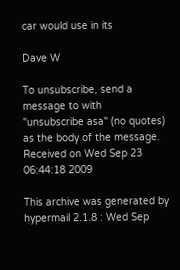car would use in its

Dave W

To unsubscribe, send a message to with
"unsubscribe asa" (no quotes) as the body of the message.
Received on Wed Sep 23 06:44:18 2009

This archive was generated by hypermail 2.1.8 : Wed Sep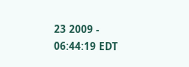23 2009 - 06:44:19 EDT